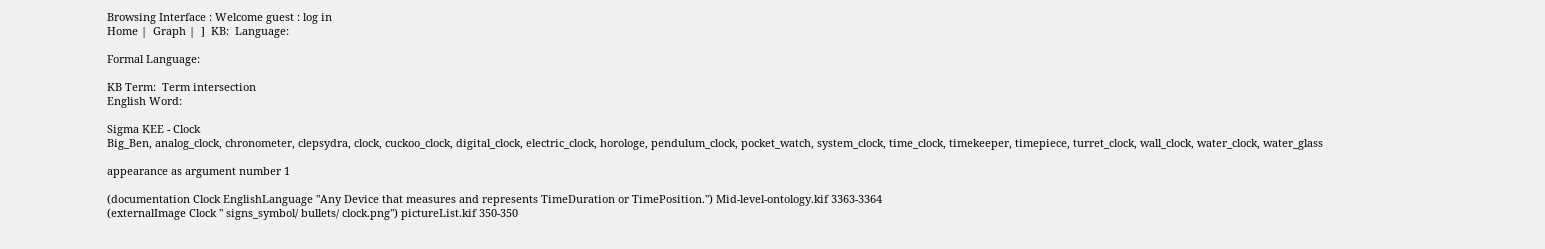Browsing Interface : Welcome guest : log in
Home |  Graph |  ]  KB:  Language:

Formal Language:

KB Term:  Term intersection
English Word:

Sigma KEE - Clock
Big_Ben, analog_clock, chronometer, clepsydra, clock, cuckoo_clock, digital_clock, electric_clock, horologe, pendulum_clock, pocket_watch, system_clock, time_clock, timekeeper, timepiece, turret_clock, wall_clock, water_clock, water_glass

appearance as argument number 1

(documentation Clock EnglishLanguage "Any Device that measures and represents TimeDuration or TimePosition.") Mid-level-ontology.kif 3363-3364
(externalImage Clock " signs_symbol/ bullets/ clock.png") pictureList.kif 350-350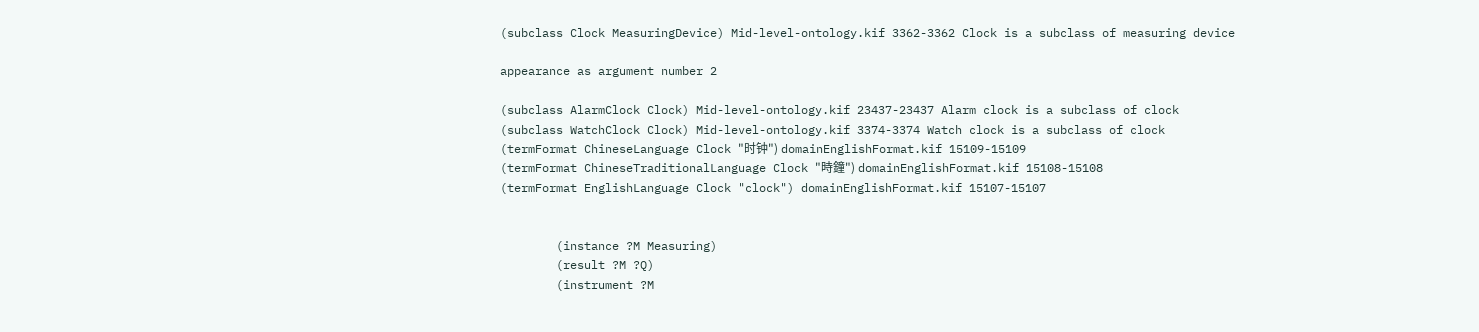(subclass Clock MeasuringDevice) Mid-level-ontology.kif 3362-3362 Clock is a subclass of measuring device

appearance as argument number 2

(subclass AlarmClock Clock) Mid-level-ontology.kif 23437-23437 Alarm clock is a subclass of clock
(subclass WatchClock Clock) Mid-level-ontology.kif 3374-3374 Watch clock is a subclass of clock
(termFormat ChineseLanguage Clock "时钟") domainEnglishFormat.kif 15109-15109
(termFormat ChineseTraditionalLanguage Clock "時鐘") domainEnglishFormat.kif 15108-15108
(termFormat EnglishLanguage Clock "clock") domainEnglishFormat.kif 15107-15107


        (instance ?M Measuring)
        (result ?M ?Q)
        (instrument ?M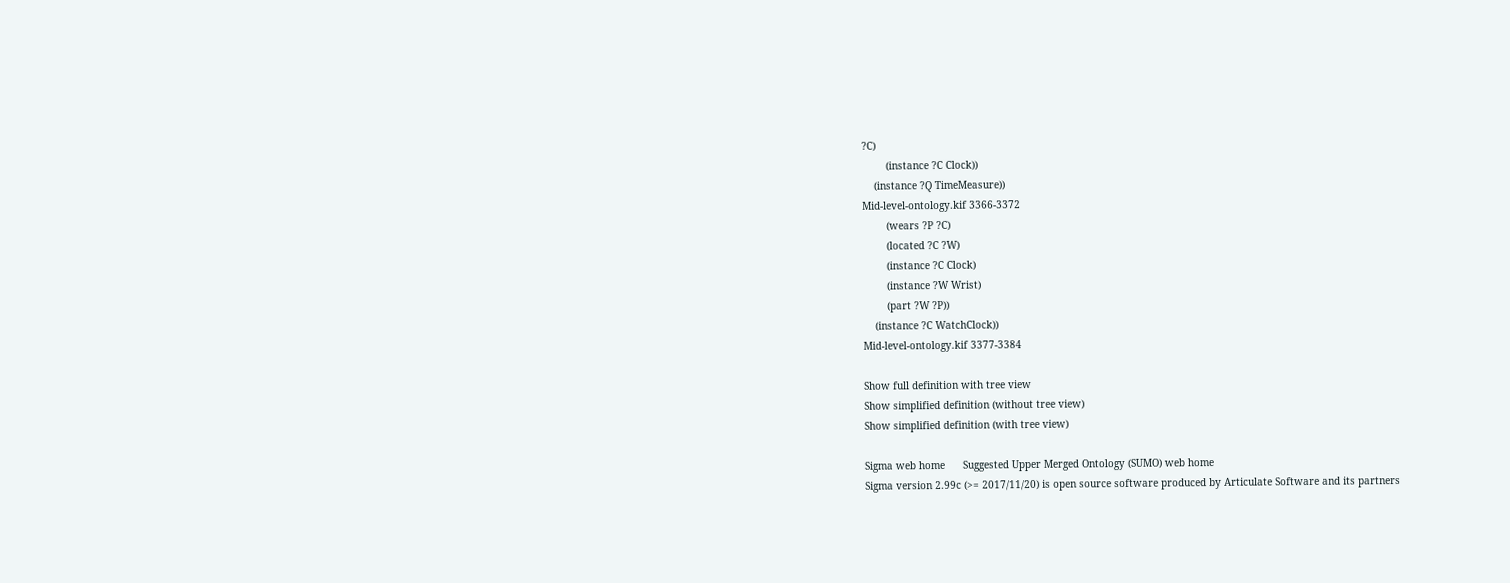?C)
        (instance ?C Clock))
    (instance ?Q TimeMeasure))
Mid-level-ontology.kif 3366-3372
        (wears ?P ?C)
        (located ?C ?W)
        (instance ?C Clock)
        (instance ?W Wrist)
        (part ?W ?P))
    (instance ?C WatchClock))
Mid-level-ontology.kif 3377-3384

Show full definition with tree view
Show simplified definition (without tree view)
Show simplified definition (with tree view)

Sigma web home      Suggested Upper Merged Ontology (SUMO) web home
Sigma version 2.99c (>= 2017/11/20) is open source software produced by Articulate Software and its partners